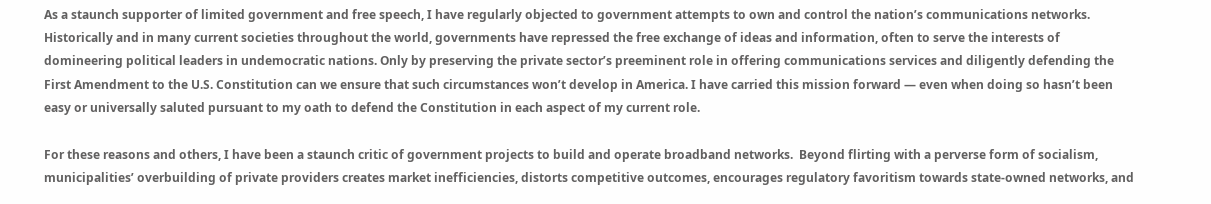As a staunch supporter of limited government and free speech, I have regularly objected to government attempts to own and control the nation’s communications networks.  Historically and in many current societies throughout the world, governments have repressed the free exchange of ideas and information, often to serve the interests of domineering political leaders in undemocratic nations. Only by preserving the private sector’s preeminent role in offering communications services and diligently defending the First Amendment to the U.S. Constitution can we ensure that such circumstances won’t develop in America. I have carried this mission forward — even when doing so hasn’t been easy or universally saluted pursuant to my oath to defend the Constitution in each aspect of my current role.

For these reasons and others, I have been a staunch critic of government projects to build and operate broadband networks.  Beyond flirting with a perverse form of socialism, municipalities’ overbuilding of private providers creates market inefficiencies, distorts competitive outcomes, encourages regulatory favoritism towards state-owned networks, and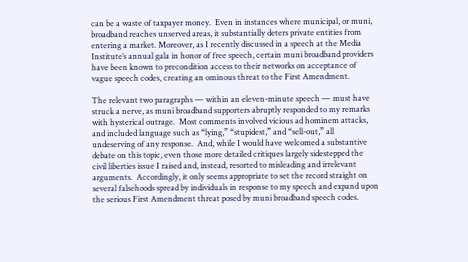can be a waste of taxpayer money.  Even in instances where municipal, or muni, broadband reaches unserved areas, it substantially deters private entities from entering a market. Moreover, as I recently discussed in a speech at the Media Institute’s annual gala in honor of free speech, certain muni broadband providers have been known to precondition access to their networks on acceptance of vague speech codes, creating an ominous threat to the First Amendment.

The relevant two paragraphs — within an eleven-minute speech — must have struck a nerve, as muni broadband supporters abruptly responded to my remarks with hysterical outrage.  Most comments involved vicious ad hominem attacks, and included language such as “lying,” “stupidest,” and “sell-out,” all undeserving of any response.  And, while I would have welcomed a substantive debate on this topic, even those more detailed critiques largely sidestepped the civil liberties issue I raised and, instead, resorted to misleading and irrelevant arguments.  Accordingly, it only seems appropriate to set the record straight on several falsehoods spread by individuals in response to my speech and expand upon the serious First Amendment threat posed by muni broadband speech codes.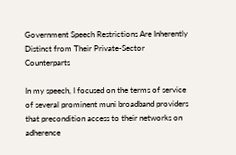Government Speech Restrictions Are Inherently Distinct from Their Private-Sector Counterparts

In my speech, I focused on the terms of service of several prominent muni broadband providers that precondition access to their networks on adherence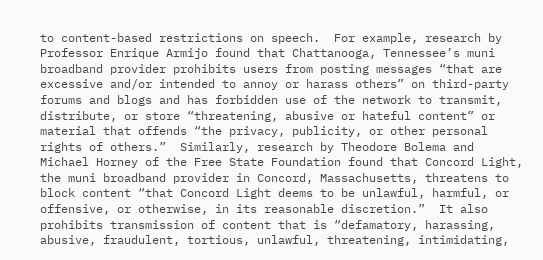to content-based restrictions on speech.  For example, research by Professor Enrique Armijo found that Chattanooga, Tennessee’s muni broadband provider prohibits users from posting messages “that are excessive and/or intended to annoy or harass others” on third-party forums and blogs and has forbidden use of the network to transmit, distribute, or store “threatening, abusive or hateful content” or material that offends “the privacy, publicity, or other personal rights of others.”  Similarly, research by Theodore Bolema and Michael Horney of the Free State Foundation found that Concord Light, the muni broadband provider in Concord, Massachusetts, threatens to block content “that Concord Light deems to be unlawful, harmful, or offensive, or otherwise, in its reasonable discretion.”  It also prohibits transmission of content that is “defamatory, harassing, abusive, fraudulent, tortious, unlawful, threatening, intimidating,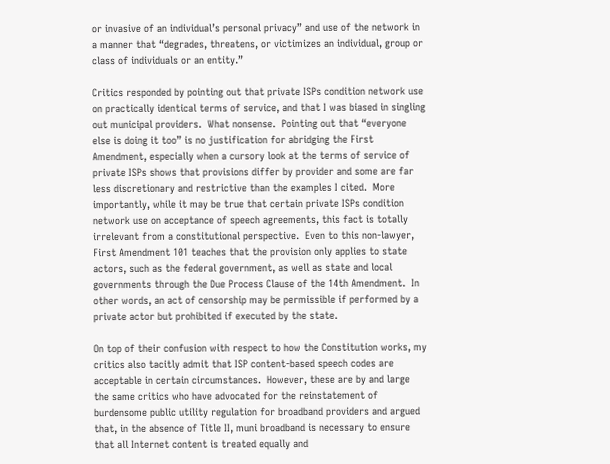or invasive of an individual’s personal privacy” and use of the network in a manner that “degrades, threatens, or victimizes an individual, group or class of individuals or an entity.”

Critics responded by pointing out that private ISPs condition network use on practically identical terms of service, and that I was biased in singling out municipal providers.  What nonsense.  Pointing out that “everyone else is doing it too” is no justification for abridging the First Amendment, especially when a cursory look at the terms of service of private ISPs shows that provisions differ by provider and some are far less discretionary and restrictive than the examples I cited.  More importantly, while it may be true that certain private ISPs condition network use on acceptance of speech agreements, this fact is totally irrelevant from a constitutional perspective.  Even to this non-lawyer, First Amendment 101 teaches that the provision only applies to state actors, such as the federal government, as well as state and local governments through the Due Process Clause of the 14th Amendment.  In other words, an act of censorship may be permissible if performed by a private actor but prohibited if executed by the state.

On top of their confusion with respect to how the Constitution works, my critics also tacitly admit that ISP content-based speech codes are acceptable in certain circumstances.  However, these are by and large the same critics who have advocated for the reinstatement of burdensome public utility regulation for broadband providers and argued that, in the absence of Title II, muni broadband is necessary to ensure that all Internet content is treated equally and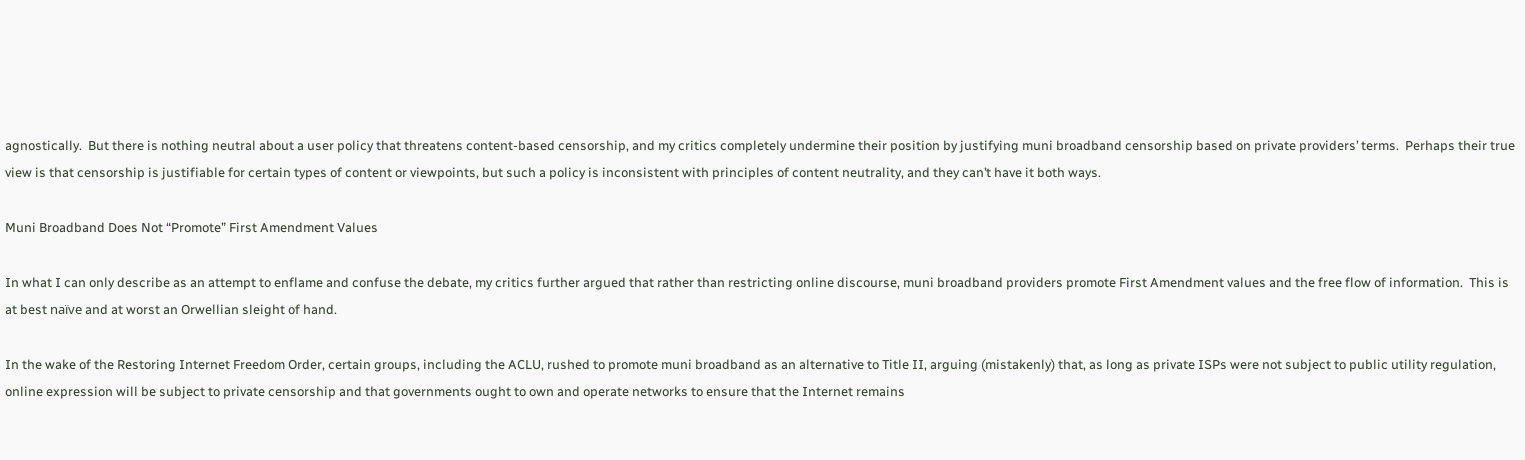agnostically.  But there is nothing neutral about a user policy that threatens content-based censorship, and my critics completely undermine their position by justifying muni broadband censorship based on private providers’ terms.  Perhaps their true view is that censorship is justifiable for certain types of content or viewpoints, but such a policy is inconsistent with principles of content neutrality, and they can’t have it both ways.

Muni Broadband Does Not “Promote” First Amendment Values

In what I can only describe as an attempt to enflame and confuse the debate, my critics further argued that rather than restricting online discourse, muni broadband providers promote First Amendment values and the free flow of information.  This is at best naïve and at worst an Orwellian sleight of hand.

In the wake of the Restoring Internet Freedom Order, certain groups, including the ACLU, rushed to promote muni broadband as an alternative to Title II, arguing (mistakenly) that, as long as private ISPs were not subject to public utility regulation, online expression will be subject to private censorship and that governments ought to own and operate networks to ensure that the Internet remains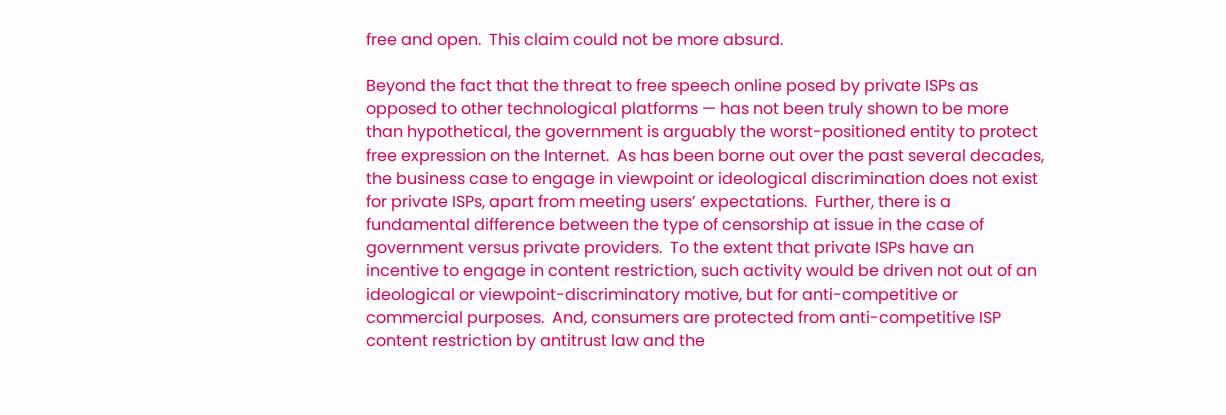free and open.  This claim could not be more absurd.

Beyond the fact that the threat to free speech online posed by private ISPs as opposed to other technological platforms — has not been truly shown to be more than hypothetical, the government is arguably the worst-positioned entity to protect free expression on the Internet.  As has been borne out over the past several decades, the business case to engage in viewpoint or ideological discrimination does not exist for private ISPs, apart from meeting users’ expectations.  Further, there is a fundamental difference between the type of censorship at issue in the case of government versus private providers.  To the extent that private ISPs have an incentive to engage in content restriction, such activity would be driven not out of an ideological or viewpoint-discriminatory motive, but for anti-competitive or commercial purposes.  And, consumers are protected from anti-competitive ISP content restriction by antitrust law and the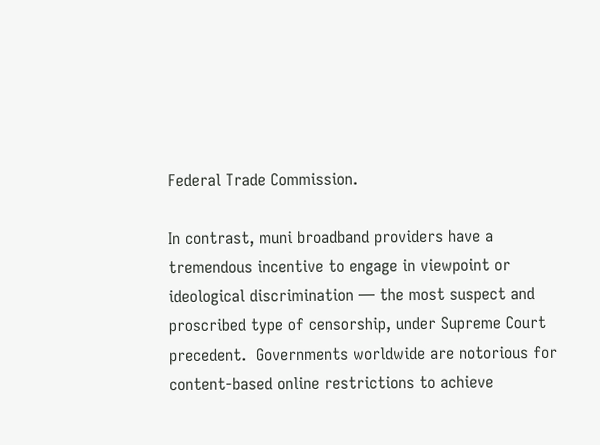Federal Trade Commission.

In contrast, muni broadband providers have a tremendous incentive to engage in viewpoint or ideological discrimination — the most suspect and proscribed type of censorship, under Supreme Court precedent.  Governments worldwide are notorious for content-based online restrictions to achieve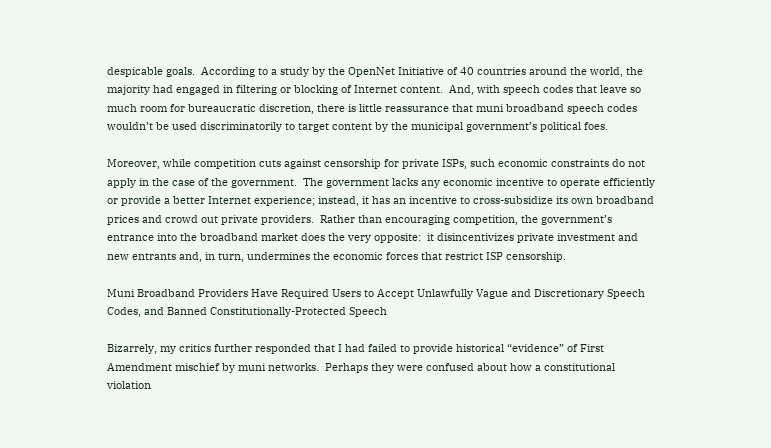despicable goals.  According to a study by the OpenNet Initiative of 40 countries around the world, the majority had engaged in filtering or blocking of Internet content.  And, with speech codes that leave so much room for bureaucratic discretion, there is little reassurance that muni broadband speech codes wouldn’t be used discriminatorily to target content by the municipal government’s political foes.

Moreover, while competition cuts against censorship for private ISPs, such economic constraints do not apply in the case of the government.  The government lacks any economic incentive to operate efficiently or provide a better Internet experience; instead, it has an incentive to cross-subsidize its own broadband prices and crowd out private providers.  Rather than encouraging competition, the government’s entrance into the broadband market does the very opposite:  it disincentivizes private investment and new entrants and, in turn, undermines the economic forces that restrict ISP censorship.

Muni Broadband Providers Have Required Users to Accept Unlawfully Vague and Discretionary Speech Codes, and Banned Constitutionally-Protected Speech

Bizarrely, my critics further responded that I had failed to provide historical “evidence” of First Amendment mischief by muni networks.  Perhaps they were confused about how a constitutional violation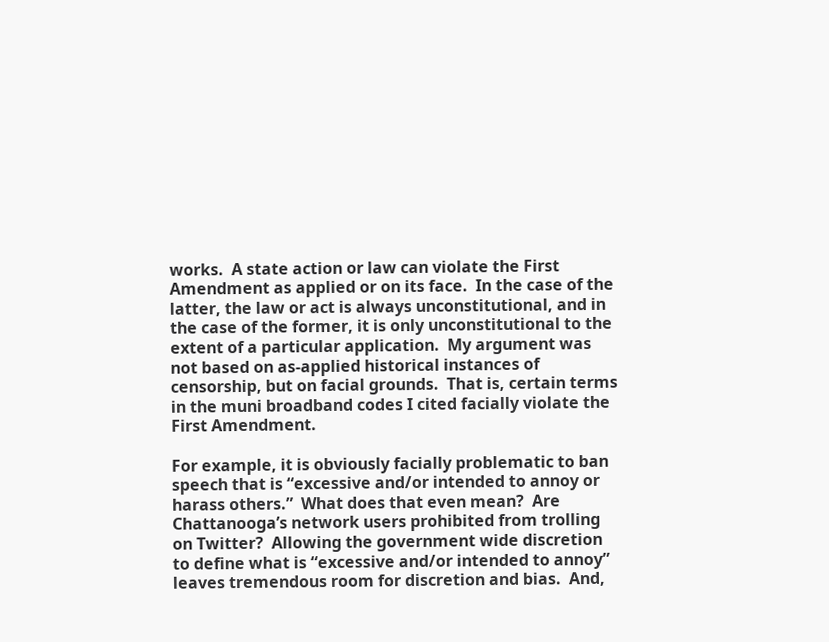works.  A state action or law can violate the First Amendment as applied or on its face.  In the case of the latter, the law or act is always unconstitutional, and in the case of the former, it is only unconstitutional to the extent of a particular application.  My argument was not based on as-applied historical instances of censorship, but on facial grounds.  That is, certain terms in the muni broadband codes I cited facially violate the First Amendment.

For example, it is obviously facially problematic to ban speech that is “excessive and/or intended to annoy or harass others.”  What does that even mean?  Are Chattanooga’s network users prohibited from trolling on Twitter?  Allowing the government wide discretion to define what is “excessive and/or intended to annoy” leaves tremendous room for discretion and bias.  And,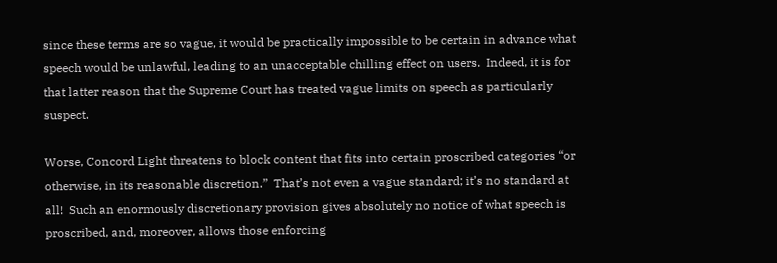since these terms are so vague, it would be practically impossible to be certain in advance what speech would be unlawful, leading to an unacceptable chilling effect on users.  Indeed, it is for that latter reason that the Supreme Court has treated vague limits on speech as particularly suspect.

Worse, Concord Light threatens to block content that fits into certain proscribed categories “or otherwise, in its reasonable discretion.”  That’s not even a vague standard; it’s no standard at all!  Such an enormously discretionary provision gives absolutely no notice of what speech is proscribed, and, moreover, allows those enforcing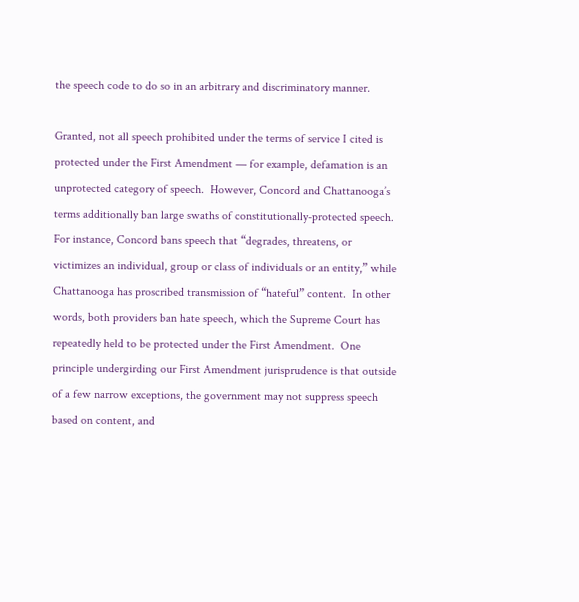the speech code to do so in an arbitrary and discriminatory manner.

Granted, not all speech prohibited under the terms of service I cited is protected under the First Amendment — for example, defamation is an unprotected category of speech.  However, Concord and Chattanooga’s terms additionally ban large swaths of constitutionally-protected speech.  For instance, Concord bans speech that “degrades, threatens, or victimizes an individual, group or class of individuals or an entity,” while Chattanooga has proscribed transmission of “hateful” content.  In other words, both providers ban hate speech, which the Supreme Court has repeatedly held to be protected under the First Amendment.  One principle undergirding our First Amendment jurisprudence is that outside of a few narrow exceptions, the government may not suppress speech based on content, and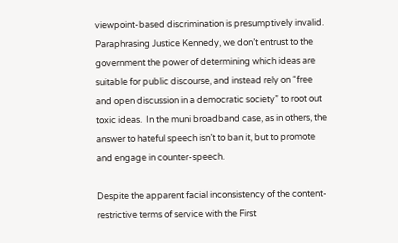viewpoint-based discrimination is presumptively invalid.  Paraphrasing Justice Kennedy, we don’t entrust to the government the power of determining which ideas are suitable for public discourse, and instead rely on “free and open discussion in a democratic society” to root out toxic ideas.  In the muni broadband case, as in others, the answer to hateful speech isn’t to ban it, but to promote and engage in counter-speech.

Despite the apparent facial inconsistency of the content-restrictive terms of service with the First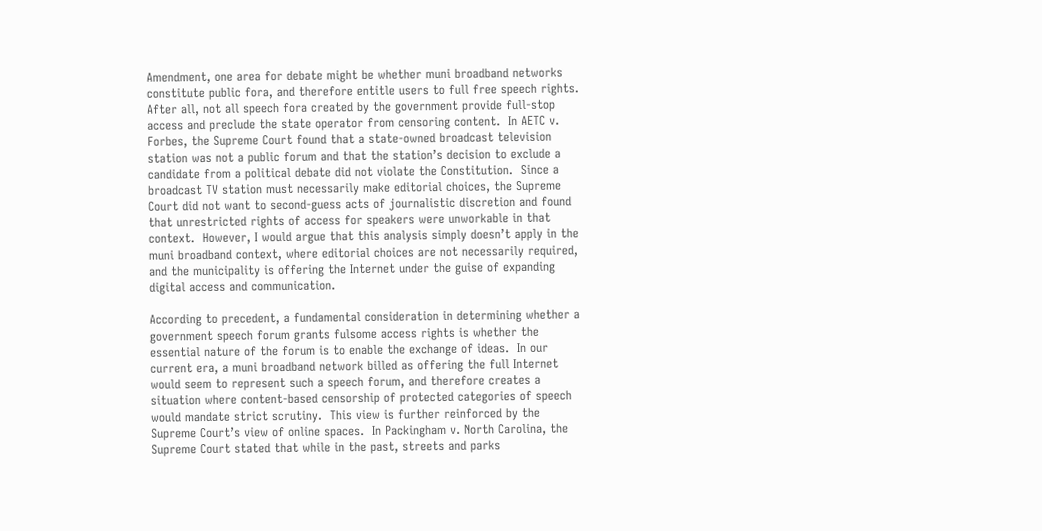Amendment, one area for debate might be whether muni broadband networks constitute public fora, and therefore entitle users to full free speech rights.  After all, not all speech fora created by the government provide full-stop access and preclude the state operator from censoring content.  In AETC v. Forbes, the Supreme Court found that a state-owned broadcast television station was not a public forum and that the station’s decision to exclude a candidate from a political debate did not violate the Constitution.  Since a broadcast TV station must necessarily make editorial choices, the Supreme Court did not want to second-guess acts of journalistic discretion and found that unrestricted rights of access for speakers were unworkable in that context.  However, I would argue that this analysis simply doesn’t apply in the muni broadband context, where editorial choices are not necessarily required, and the municipality is offering the Internet under the guise of expanding digital access and communication.

According to precedent, a fundamental consideration in determining whether a government speech forum grants fulsome access rights is whether the essential nature of the forum is to enable the exchange of ideas.  In our current era, a muni broadband network billed as offering the full Internet would seem to represent such a speech forum, and therefore creates a situation where content-based censorship of protected categories of speech would mandate strict scrutiny.  This view is further reinforced by the Supreme Court’s view of online spaces.  In Packingham v. North Carolina, the Supreme Court stated that while in the past, streets and parks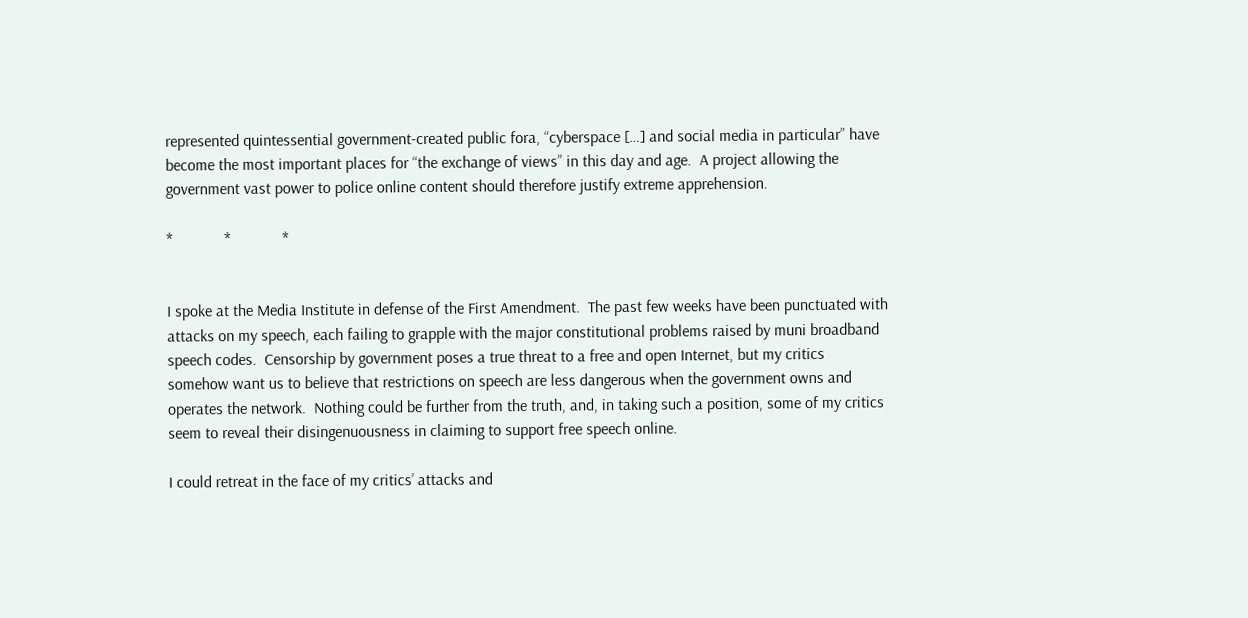represented quintessential government-created public fora, “cyberspace […] and social media in particular” have become the most important places for “the exchange of views” in this day and age.  A project allowing the government vast power to police online content should therefore justify extreme apprehension.

*             *             *


I spoke at the Media Institute in defense of the First Amendment.  The past few weeks have been punctuated with attacks on my speech, each failing to grapple with the major constitutional problems raised by muni broadband speech codes.  Censorship by government poses a true threat to a free and open Internet, but my critics somehow want us to believe that restrictions on speech are less dangerous when the government owns and operates the network.  Nothing could be further from the truth, and, in taking such a position, some of my critics seem to reveal their disingenuousness in claiming to support free speech online.

I could retreat in the face of my critics’ attacks and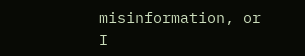misinformation, or I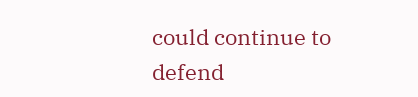could continue to defend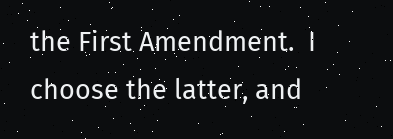the First Amendment.  I choose the latter, and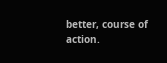better, course of action.